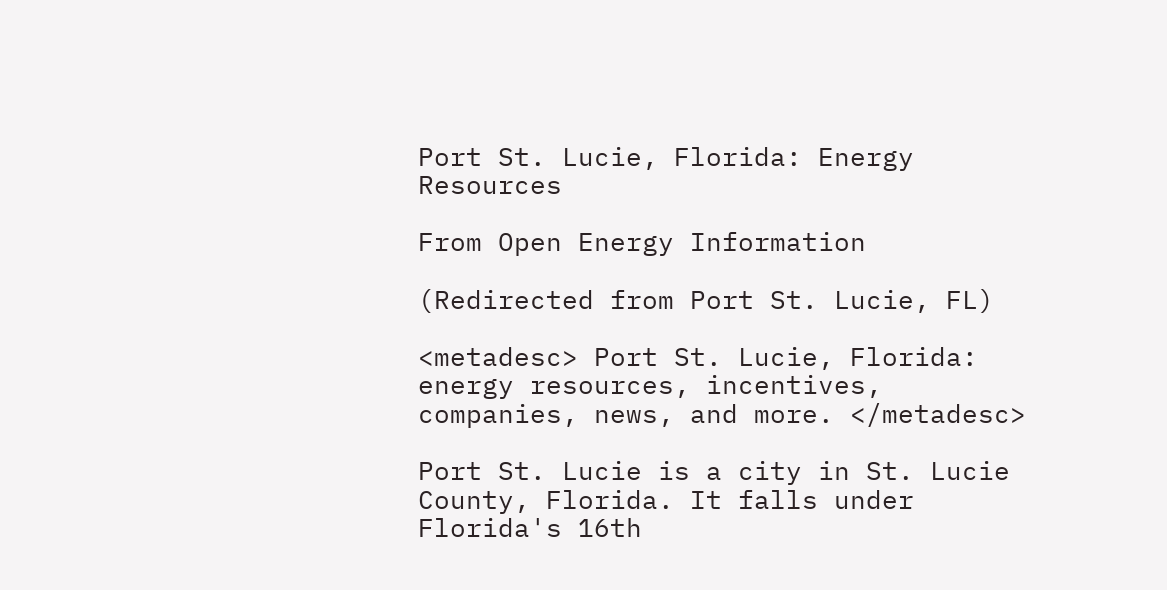Port St. Lucie, Florida: Energy Resources

From Open Energy Information

(Redirected from Port St. Lucie, FL)

<metadesc> Port St. Lucie, Florida: energy resources, incentives, companies, news, and more. </metadesc>

Port St. Lucie is a city in St. Lucie County, Florida. It falls under Florida's 16th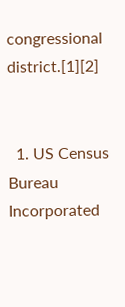congressional district.[1][2]


  1. US Census Bureau Incorporated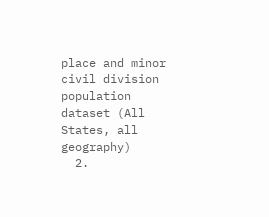place and minor civil division population dataset (All States, all geography)
  2.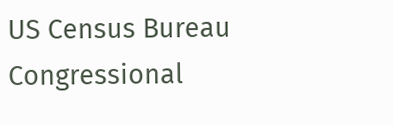US Census Bureau Congressional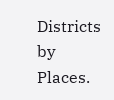Districts by Places.